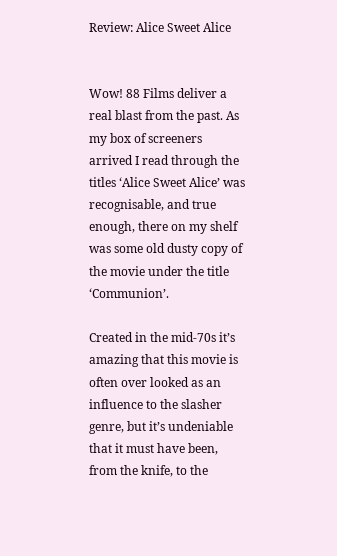Review: Alice Sweet Alice


Wow! 88 Films deliver a real blast from the past. As my box of screeners arrived I read through the titles ‘Alice Sweet Alice’ was recognisable, and true enough, there on my shelf was some old dusty copy of the movie under the title ‘Communion’.

Created in the mid-70s it’s amazing that this movie is often over looked as an influence to the slasher genre, but it’s undeniable that it must have been, from the knife, to the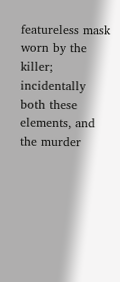featureless mask worn by the killer; incidentally both these elements, and the murder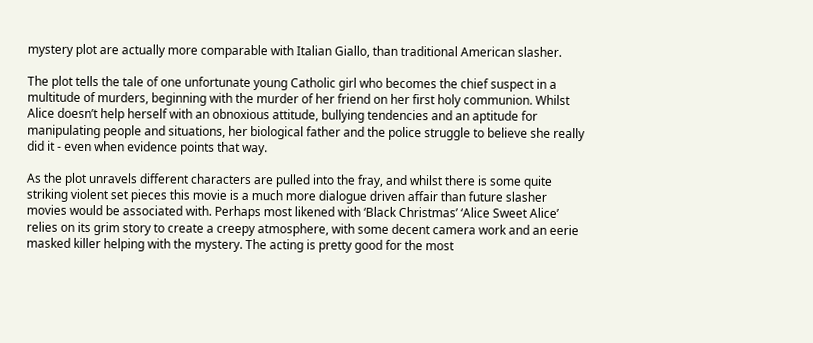mystery plot are actually more comparable with Italian Giallo, than traditional American slasher.

The plot tells the tale of one unfortunate young Catholic girl who becomes the chief suspect in a multitude of murders, beginning with the murder of her friend on her first holy communion. Whilst Alice doesn’t help herself with an obnoxious attitude, bullying tendencies and an aptitude for manipulating people and situations, her biological father and the police struggle to believe she really did it - even when evidence points that way.

As the plot unravels different characters are pulled into the fray, and whilst there is some quite striking violent set pieces this movie is a much more dialogue driven affair than future slasher movies would be associated with. Perhaps most likened with ‘Black Christmas’ ‘Alice Sweet Alice’ relies on its grim story to create a creepy atmosphere, with some decent camera work and an eerie masked killer helping with the mystery. The acting is pretty good for the most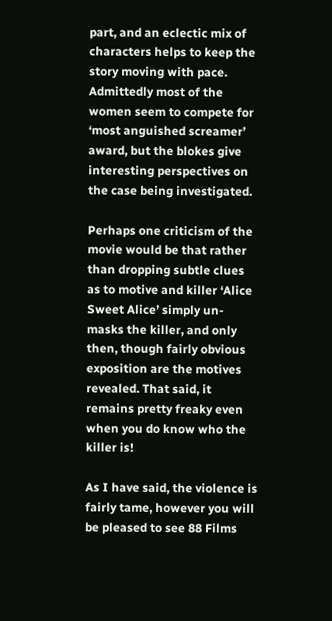part, and an eclectic mix of characters helps to keep the story moving with pace. Admittedly most of the women seem to compete for ‘most anguished screamer’ award, but the blokes give interesting perspectives on the case being investigated.

Perhaps one criticism of the movie would be that rather than dropping subtle clues as to motive and killer ‘Alice Sweet Alice’ simply un-masks the killer, and only then, though fairly obvious exposition are the motives revealed. That said, it remains pretty freaky even when you do know who the killer is!

As I have said, the violence is fairly tame, however you will be pleased to see 88 Films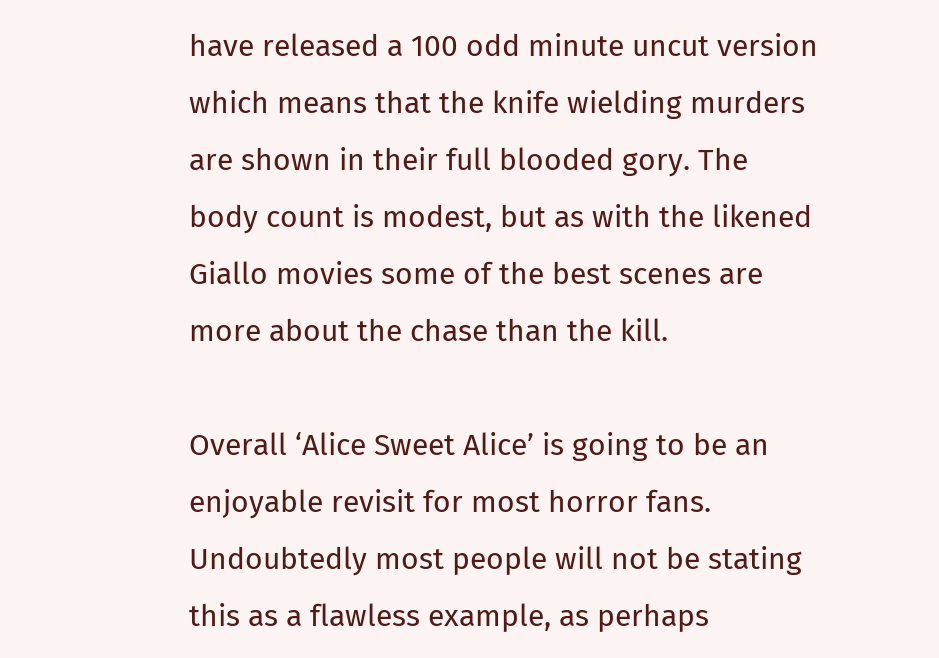have released a 100 odd minute uncut version which means that the knife wielding murders are shown in their full blooded gory. The body count is modest, but as with the likened Giallo movies some of the best scenes are more about the chase than the kill.

Overall ‘Alice Sweet Alice’ is going to be an enjoyable revisit for most horror fans. Undoubtedly most people will not be stating this as a flawless example, as perhaps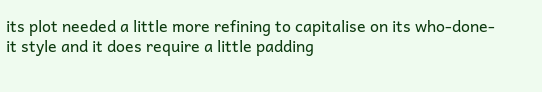its plot needed a little more refining to capitalise on its who-done-it style and it does require a little padding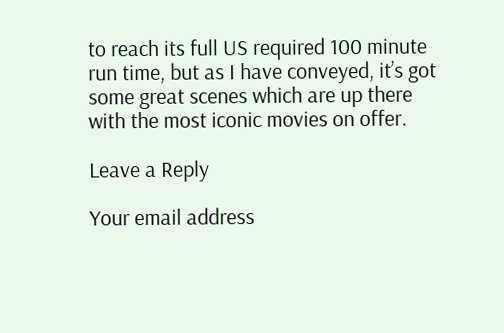to reach its full US required 100 minute run time, but as I have conveyed, it’s got some great scenes which are up there with the most iconic movies on offer.

Leave a Reply

Your email address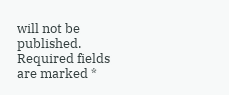will not be published. Required fields are marked *